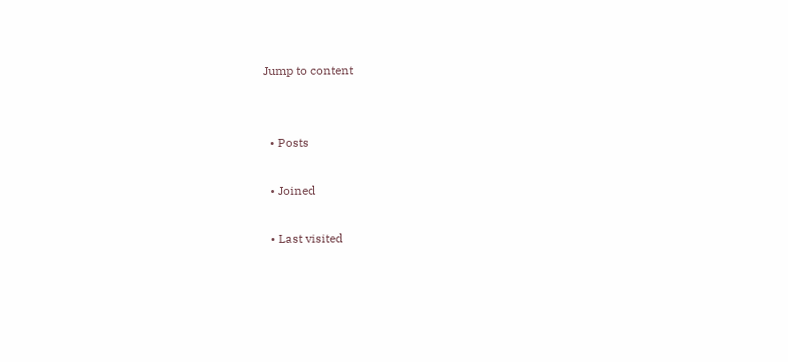Jump to content


  • Posts

  • Joined

  • Last visited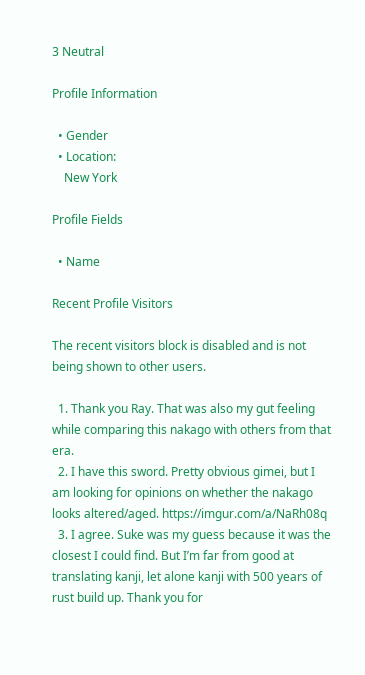3 Neutral

Profile Information

  • Gender
  • Location:
    New York

Profile Fields

  • Name

Recent Profile Visitors

The recent visitors block is disabled and is not being shown to other users.

  1. Thank you Ray. That was also my gut feeling while comparing this nakago with others from that era.
  2. I have this sword. Pretty obvious gimei, but I am looking for opinions on whether the nakago looks altered/aged. https://imgur.com/a/NaRh08q
  3. I agree. Suke was my guess because it was the closest I could find. But I’m far from good at translating kanji, let alone kanji with 500 years of rust build up. Thank you for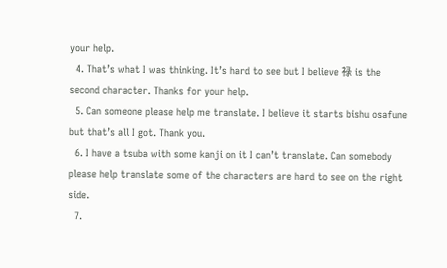your help.
  4. That’s what I was thinking. It’s hard to see but I believe 禄 is the second character. Thanks for your help.
  5. Can someone please help me translate. I believe it starts bishu osafune but that’s all I got. Thank you.
  6. I have a tsuba with some kanji on it I can’t translate. Can somebody please help translate some of the characters are hard to see on the right side.
  7.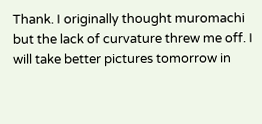Thank. I originally thought muromachi but the lack of curvature threw me off. I will take better pictures tomorrow in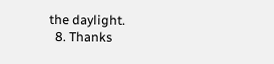the daylight.
  8. Thanks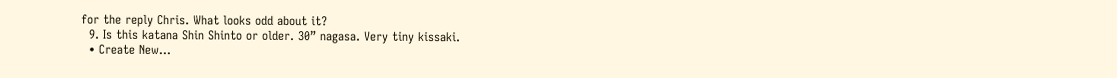for the reply Chris. What looks odd about it?
  9. Is this katana Shin Shinto or older. 30” nagasa. Very tiny kissaki.
  • Create New...